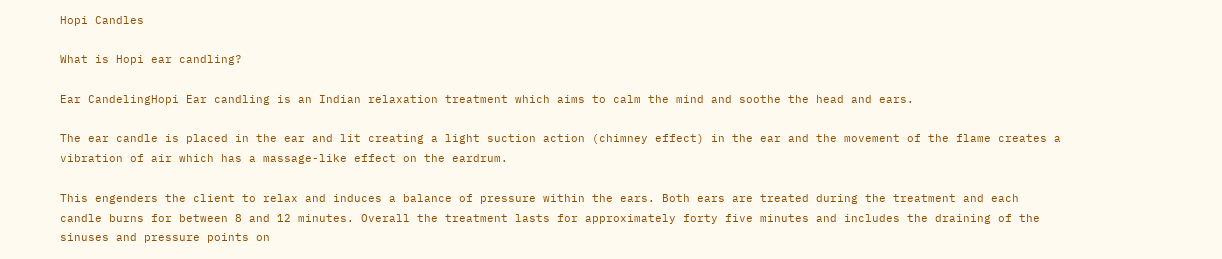Hopi Candles

What is Hopi ear candling?

Ear CandelingHopi Ear candling is an Indian relaxation treatment which aims to calm the mind and soothe the head and ears.

The ear candle is placed in the ear and lit creating a light suction action (chimney effect) in the ear and the movement of the flame creates a vibration of air which has a massage-like effect on the eardrum.

This engenders the client to relax and induces a balance of pressure within the ears. Both ears are treated during the treatment and each candle burns for between 8 and 12 minutes. Overall the treatment lasts for approximately forty five minutes and includes the draining of the sinuses and pressure points on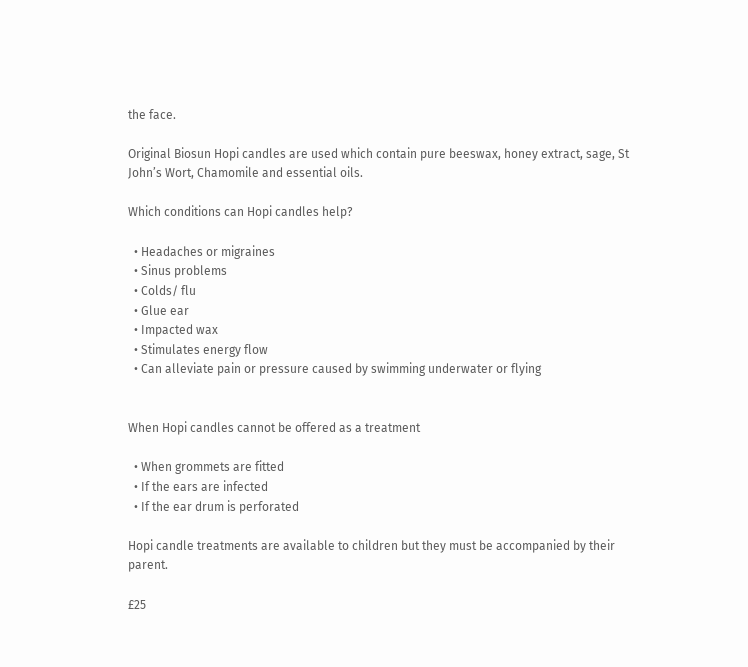the face.

Original Biosun Hopi candles are used which contain pure beeswax, honey extract, sage, St John’s Wort, Chamomile and essential oils.

Which conditions can Hopi candles help?

  • Headaches or migraines
  • Sinus problems
  • Colds/ flu
  • Glue ear
  • Impacted wax
  • Stimulates energy flow
  • Can alleviate pain or pressure caused by swimming underwater or flying


When Hopi candles cannot be offered as a treatment

  • When grommets are fitted
  • If the ears are infected
  • If the ear drum is perforated

Hopi candle treatments are available to children but they must be accompanied by their parent.

£25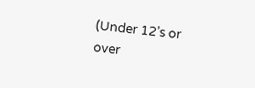(Under 12’s or over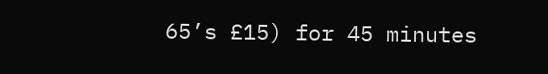65’s £15) for 45 minutes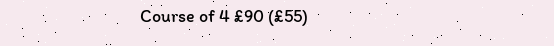Course of 4 £90 (£55)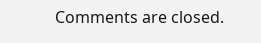Comments are closed.